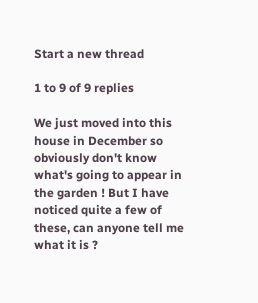Start a new thread

1 to 9 of 9 replies

We just moved into this house in December so obviously don't know what's going to appear in the garden ! But I have noticed quite a few of these, can anyone tell me what it is ?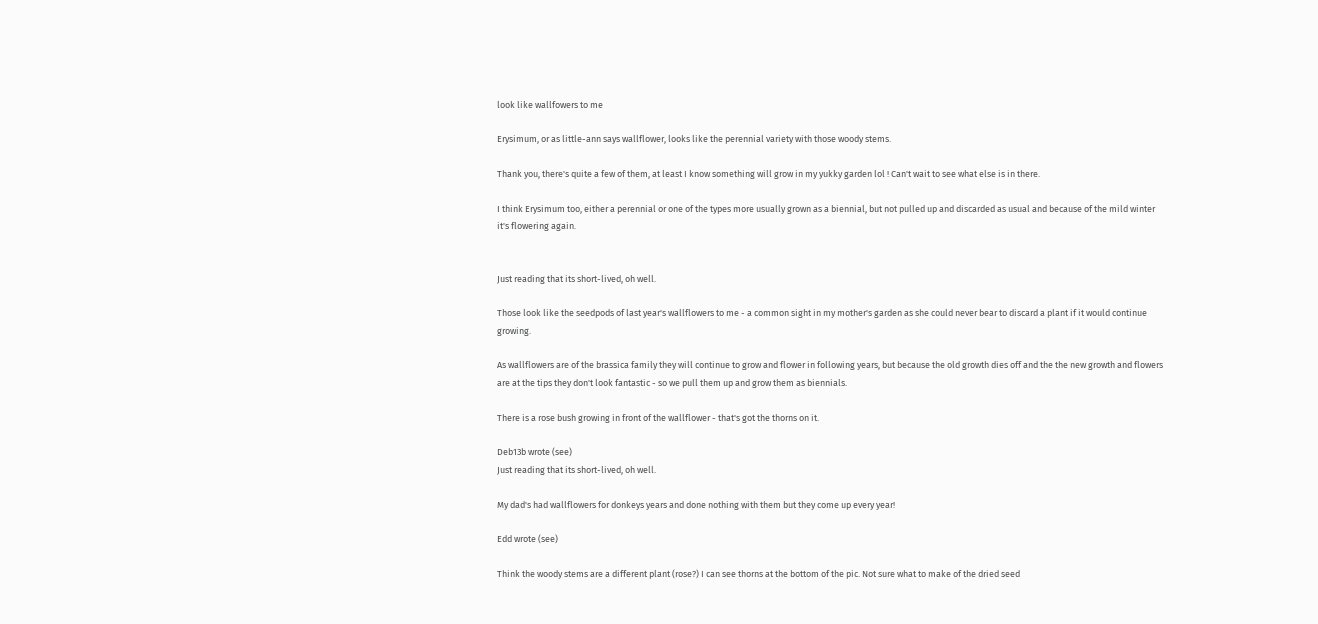look like wallfowers to me

Erysimum, or as little-ann says wallflower, looks like the perennial variety with those woody stems.

Thank you, there's quite a few of them, at least I know something will grow in my yukky garden lol ! Can't wait to see what else is in there.

I think Erysimum too, either a perennial or one of the types more usually grown as a biennial, but not pulled up and discarded as usual and because of the mild winter it's flowering again.


Just reading that its short-lived, oh well.

Those look like the seedpods of last year's wallflowers to me - a common sight in my mother's garden as she could never bear to discard a plant if it would continue growing.

As wallflowers are of the brassica family they will continue to grow and flower in following years, but because the old growth dies off and the the new growth and flowers are at the tips they don't look fantastic - so we pull them up and grow them as biennials.

There is a rose bush growing in front of the wallflower - that's got the thorns on it.

Deb13b wrote (see)
Just reading that its short-lived, oh well.

My dad's had wallflowers for donkeys years and done nothing with them but they come up every year!

Edd wrote (see)

Think the woody stems are a different plant (rose?) I can see thorns at the bottom of the pic. Not sure what to make of the dried seed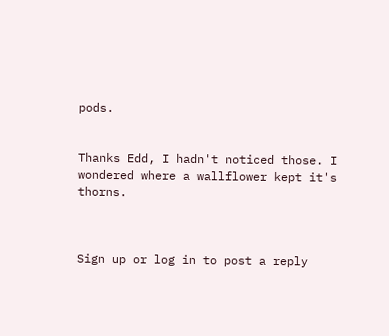pods.


Thanks Edd, I hadn't noticed those. I wondered where a wallflower kept it's thorns.



Sign up or log in to post a reply